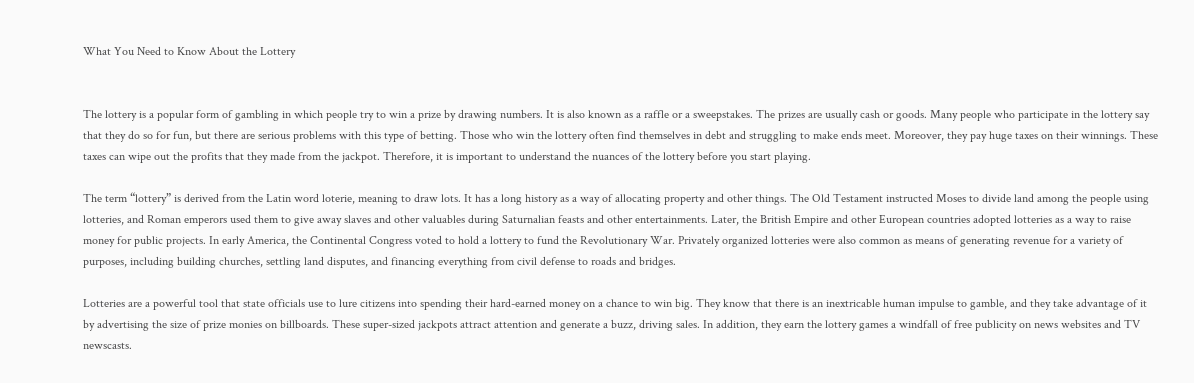What You Need to Know About the Lottery


The lottery is a popular form of gambling in which people try to win a prize by drawing numbers. It is also known as a raffle or a sweepstakes. The prizes are usually cash or goods. Many people who participate in the lottery say that they do so for fun, but there are serious problems with this type of betting. Those who win the lottery often find themselves in debt and struggling to make ends meet. Moreover, they pay huge taxes on their winnings. These taxes can wipe out the profits that they made from the jackpot. Therefore, it is important to understand the nuances of the lottery before you start playing.

The term “lottery” is derived from the Latin word loterie, meaning to draw lots. It has a long history as a way of allocating property and other things. The Old Testament instructed Moses to divide land among the people using lotteries, and Roman emperors used them to give away slaves and other valuables during Saturnalian feasts and other entertainments. Later, the British Empire and other European countries adopted lotteries as a way to raise money for public projects. In early America, the Continental Congress voted to hold a lottery to fund the Revolutionary War. Privately organized lotteries were also common as means of generating revenue for a variety of purposes, including building churches, settling land disputes, and financing everything from civil defense to roads and bridges.

Lotteries are a powerful tool that state officials use to lure citizens into spending their hard-earned money on a chance to win big. They know that there is an inextricable human impulse to gamble, and they take advantage of it by advertising the size of prize monies on billboards. These super-sized jackpots attract attention and generate a buzz, driving sales. In addition, they earn the lottery games a windfall of free publicity on news websites and TV newscasts.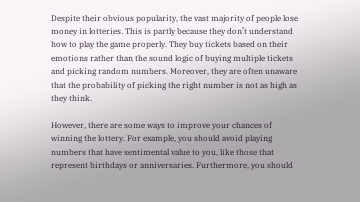Despite their obvious popularity, the vast majority of people lose money in lotteries. This is partly because they don’t understand how to play the game properly. They buy tickets based on their emotions rather than the sound logic of buying multiple tickets and picking random numbers. Moreover, they are often unaware that the probability of picking the right number is not as high as they think.

However, there are some ways to improve your chances of winning the lottery. For example, you should avoid playing numbers that have sentimental value to you, like those that represent birthdays or anniversaries. Furthermore, you should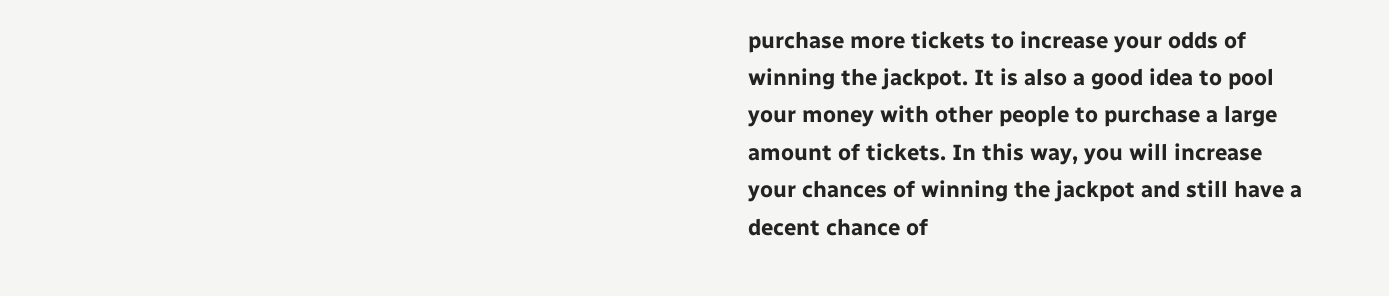purchase more tickets to increase your odds of winning the jackpot. It is also a good idea to pool your money with other people to purchase a large amount of tickets. In this way, you will increase your chances of winning the jackpot and still have a decent chance of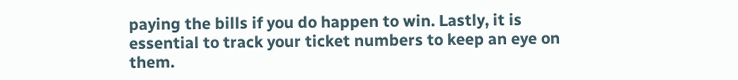paying the bills if you do happen to win. Lastly, it is essential to track your ticket numbers to keep an eye on them.